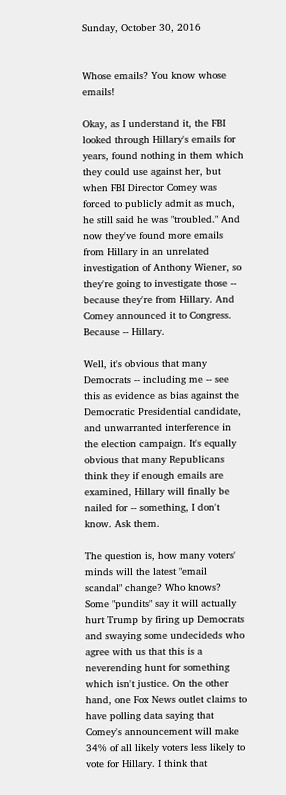Sunday, October 30, 2016


Whose emails? You know whose emails!

Okay, as I understand it, the FBI looked through Hillary's emails for years, found nothing in them which they could use against her, but when FBI Director Comey was forced to publicly admit as much, he still said he was "troubled." And now they've found more emails from Hillary in an unrelated investigation of Anthony Wiener, so they're going to investigate those -- because they're from Hillary. And Comey announced it to Congress. Because -- Hillary.

Well, it's obvious that many Democrats -- including me -- see this as evidence as bias against the Democratic Presidential candidate, and unwarranted interference in the election campaign. It's equally obvious that many Republicans think they if enough emails are examined, Hillary will finally be nailed for -- something, I don't know. Ask them.

The question is, how many voters' minds will the latest "email scandal" change? Who knows? Some "pundits" say it will actually hurt Trump by firing up Democrats and swaying some undecideds who agree with us that this is a neverending hunt for something which isn't justice. On the other hand, one Fox News outlet claims to have polling data saying that Comey's announcement will make 34% of all likely voters less likely to vote for Hillary. I think that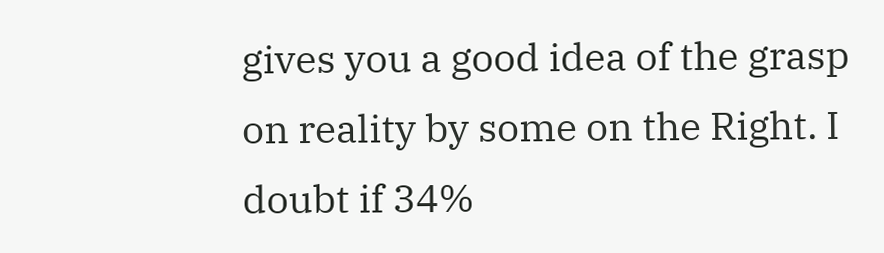gives you a good idea of the grasp on reality by some on the Right. I doubt if 34%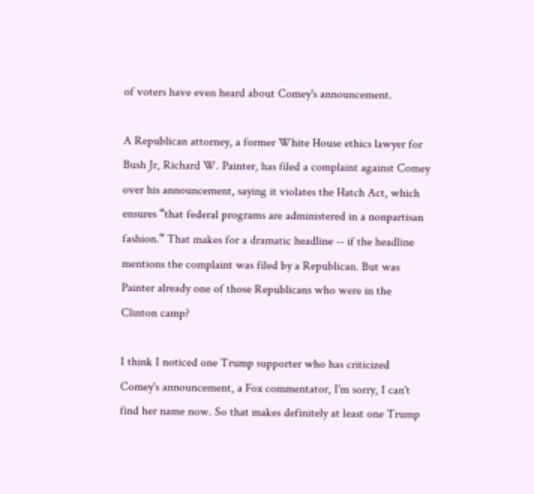of voters have even heard about Comey's announcement.

A Republican attorney, a former White House ethics lawyer for Bush Jr, Richard W. Painter, has filed a complaint against Comey over his announcement, saying it violates the Hatch Act, which ensures “that federal programs are administered in a nonpartisan fashion.” That makes for a dramatic headline -- if the headline mentions the complaint was filed by a Republican. But was Painter already one of those Republicans who were in the Clinton camp?

I think I noticed one Trump supporter who has criticized Comey's announcement, a Fox commentator, I'm sorry, I can't find her name now. So that makes definitely at least one Trump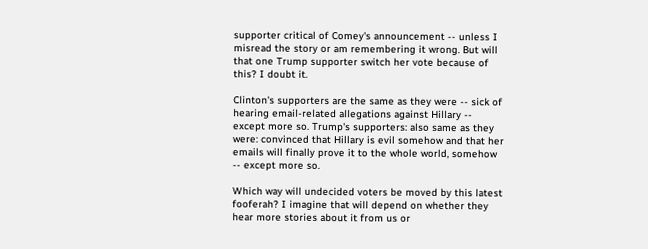supporter critical of Comey's announcement -- unless I misread the story or am remembering it wrong. But will that one Trump supporter switch her vote because of this? I doubt it.

Clinton's supporters are the same as they were -- sick of hearing email-related allegations against Hillary -- except more so. Trump's supporters: also same as they were: convinced that Hillary is evil somehow and that her emails will finally prove it to the whole world, somehow -- except more so.

Which way will undecided voters be moved by this latest fooferah? I imagine that will depend on whether they hear more stories about it from us or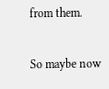from them.

So maybe now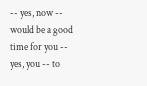-- yes, now -- would be a good time for you -- yes, you -- to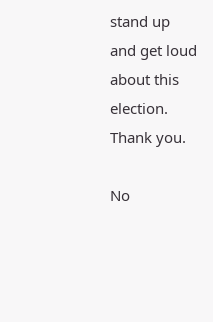stand up and get loud about this election. Thank you.

No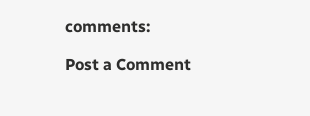comments:

Post a Comment